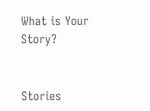What is Your Story?


Stories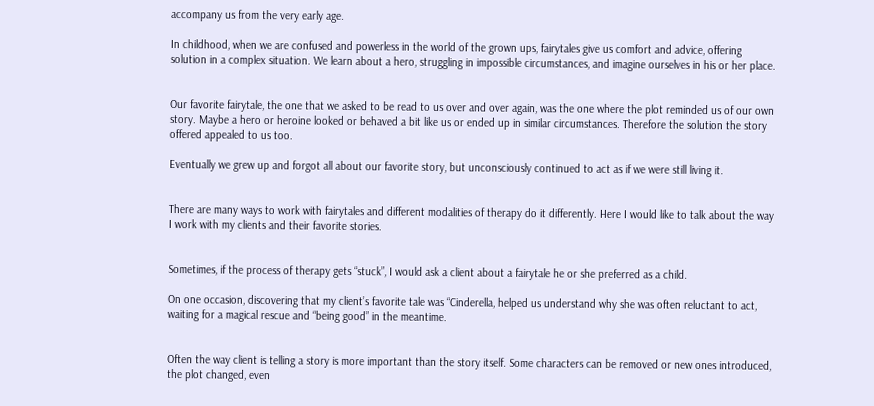accompany us from the very early age.

In childhood, when we are confused and powerless in the world of the grown ups, fairytales give us comfort and advice, offering solution in a complex situation. We learn about a hero, struggling in impossible circumstances, and imagine ourselves in his or her place.


Our favorite fairytale, the one that we asked to be read to us over and over again, was the one where the plot reminded us of our own story. Maybe a hero or heroine looked or behaved a bit like us or ended up in similar circumstances. Therefore the solution the story offered appealed to us too.

Eventually we grew up and forgot all about our favorite story, but unconsciously continued to act as if we were still living it.


There are many ways to work with fairytales and different modalities of therapy do it differently. Here I would like to talk about the way I work with my clients and their favorite stories.


Sometimes, if the process of therapy gets “stuck”, I would ask a client about a fairytale he or she preferred as a child.

On one occasion, discovering that my client’s favorite tale was “Cinderella, helped us understand why she was often reluctant to act, waiting for a magical rescue and “being good” in the meantime.


Often the way client is telling a story is more important than the story itself. Some characters can be removed or new ones introduced, the plot changed, even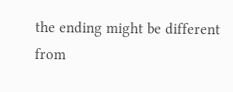the ending might be different from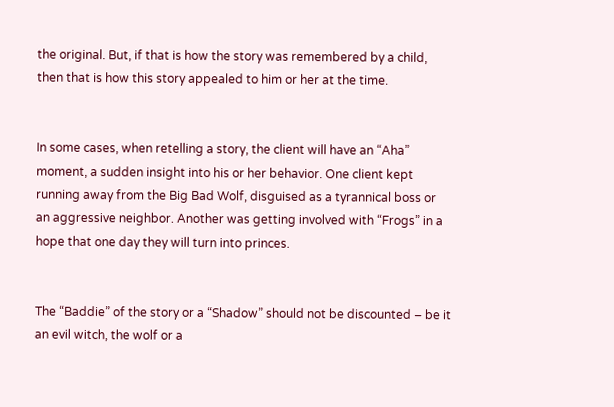the original. But, if that is how the story was remembered by a child, then that is how this story appealed to him or her at the time.


In some cases, when retelling a story, the client will have an “Aha” moment, a sudden insight into his or her behavior. One client kept running away from the Big Bad Wolf, disguised as a tyrannical boss or an aggressive neighbor. Another was getting involved with “Frogs” in a hope that one day they will turn into princes.


The “Baddie” of the story or a “Shadow” should not be discounted – be it an evil witch, the wolf or a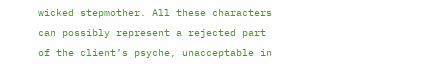wicked stepmother. All these characters can possibly represent a rejected part of the client’s psyche, unacceptable in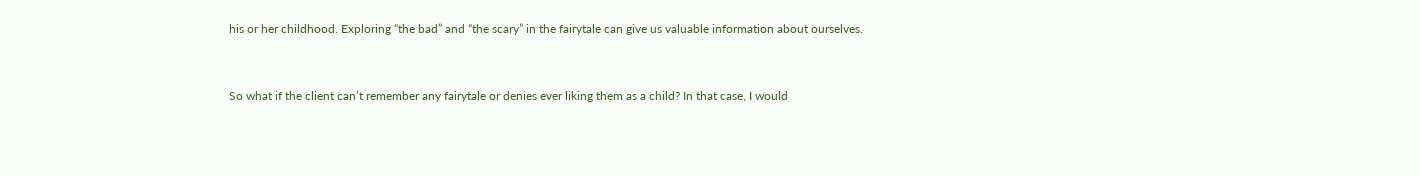his or her childhood. Exploring “the bad” and “the scary” in the fairytale can give us valuable information about ourselves.


So what if the client can’t remember any fairytale or denies ever liking them as a child? In that case, I would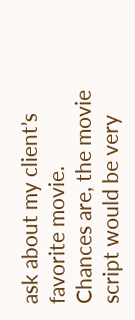ask about my client’s favorite movie. Chances are, the movie script would be very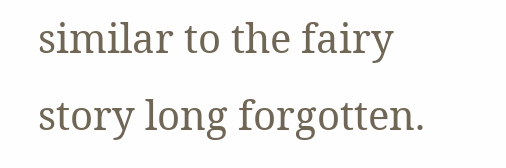similar to the fairy story long forgotten.